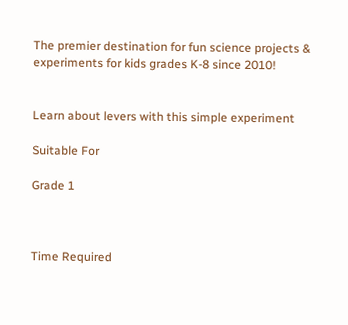The premier destination for fun science projects & experiments for kids grades K-8 since 2010!


Learn about levers with this simple experiment

Suitable For

Grade 1



Time Required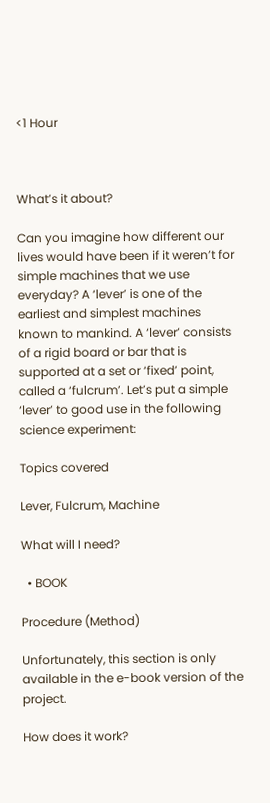<1 Hour



What’s it about?

Can you imagine how different our lives would have been if it weren’t for simple machines that we use everyday? A ‘lever’ is one of the earliest and simplest machines known to mankind. A ‘lever’ consists of a rigid board or bar that is supported at a set or ‘fixed’ point, called a ‘fulcrum’. Let’s put a simple ‘lever’ to good use in the following science experiment:

Topics covered

Lever, Fulcrum, Machine

What will I need?

  • BOOK

Procedure (Method)

Unfortunately, this section is only available in the e-book version of the project.

How does it work?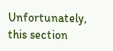Unfortunately, this section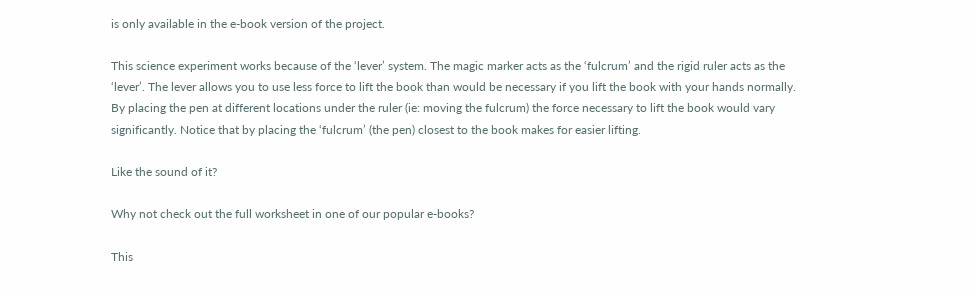is only available in the e-book version of the project.

This science experiment works because of the ‘lever’ system. The magic marker acts as the ‘fulcrum’ and the rigid ruler acts as the ‘lever’. The lever allows you to use less force to lift the book than would be necessary if you lift the book with your hands normally. By placing the pen at different locations under the ruler (ie: moving the fulcrum) the force necessary to lift the book would vary significantly. Notice that by placing the ‘fulcrum’ (the pen) closest to the book makes for easier lifting.

Like the sound of it?

Why not check out the full worksheet in one of our popular e-books?

This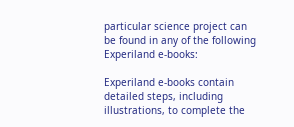particular science project can be found in any of the following Experiland e-books:

Experiland e-books contain detailed steps, including illustrations, to complete the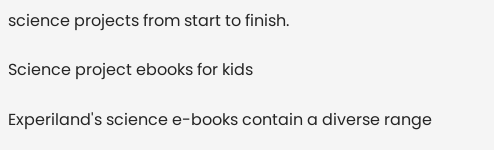science projects from start to finish.

Science project ebooks for kids

Experiland's science e-books contain a diverse range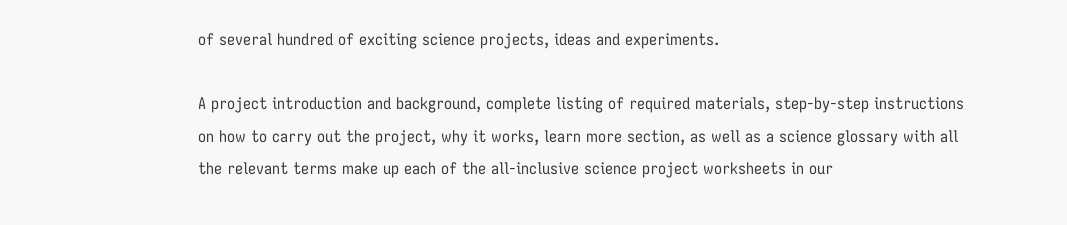of several hundred of exciting science projects, ideas and experiments.

A project introduction and background, complete listing of required materials, step-by-step instructions on how to carry out the project, why it works, learn more section, as well as a science glossary with all the relevant terms make up each of the all-inclusive science project worksheets in our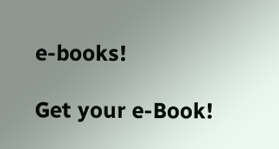e-books!

Get your e-Book!